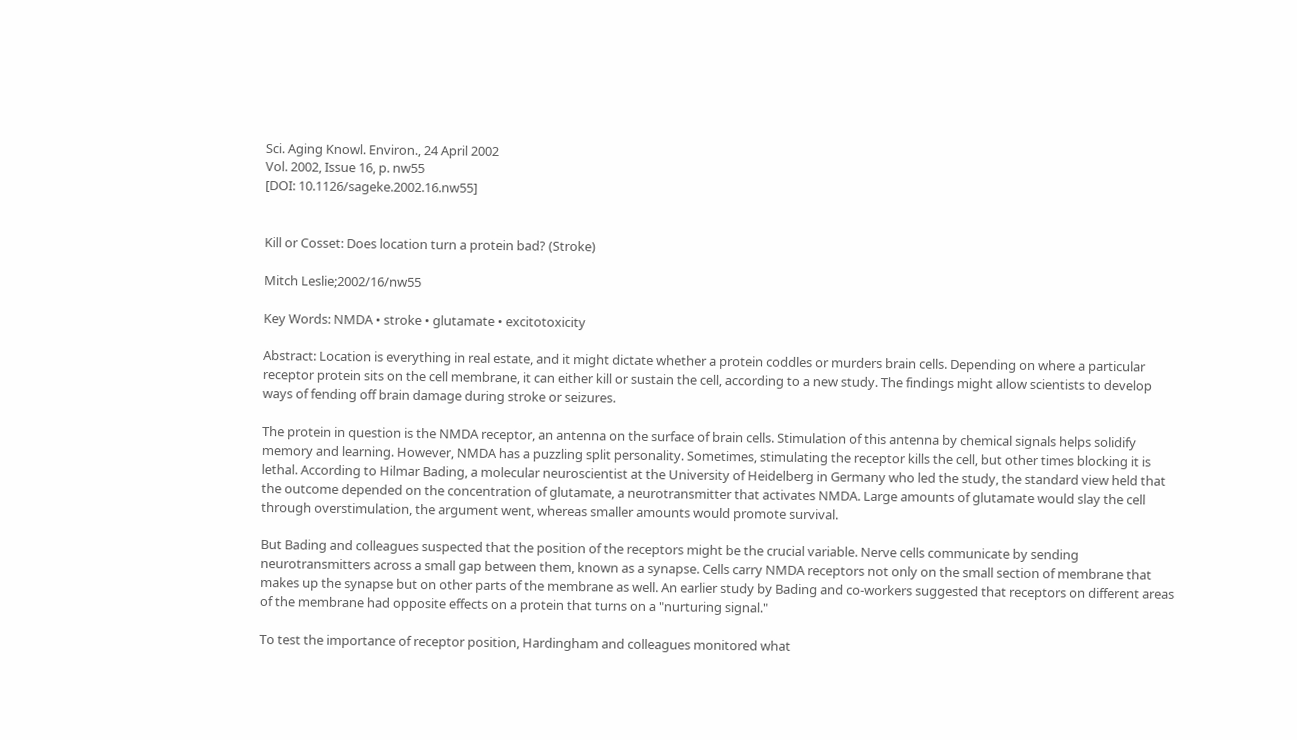Sci. Aging Knowl. Environ., 24 April 2002
Vol. 2002, Issue 16, p. nw55
[DOI: 10.1126/sageke.2002.16.nw55]


Kill or Cosset: Does location turn a protein bad? (Stroke)

Mitch Leslie;2002/16/nw55

Key Words: NMDA • stroke • glutamate • excitotoxicity

Abstract: Location is everything in real estate, and it might dictate whether a protein coddles or murders brain cells. Depending on where a particular receptor protein sits on the cell membrane, it can either kill or sustain the cell, according to a new study. The findings might allow scientists to develop ways of fending off brain damage during stroke or seizures.

The protein in question is the NMDA receptor, an antenna on the surface of brain cells. Stimulation of this antenna by chemical signals helps solidify memory and learning. However, NMDA has a puzzling split personality. Sometimes, stimulating the receptor kills the cell, but other times blocking it is lethal. According to Hilmar Bading, a molecular neuroscientist at the University of Heidelberg in Germany who led the study, the standard view held that the outcome depended on the concentration of glutamate, a neurotransmitter that activates NMDA. Large amounts of glutamate would slay the cell through overstimulation, the argument went, whereas smaller amounts would promote survival.

But Bading and colleagues suspected that the position of the receptors might be the crucial variable. Nerve cells communicate by sending neurotransmitters across a small gap between them, known as a synapse. Cells carry NMDA receptors not only on the small section of membrane that makes up the synapse but on other parts of the membrane as well. An earlier study by Bading and co-workers suggested that receptors on different areas of the membrane had opposite effects on a protein that turns on a "nurturing signal."

To test the importance of receptor position, Hardingham and colleagues monitored what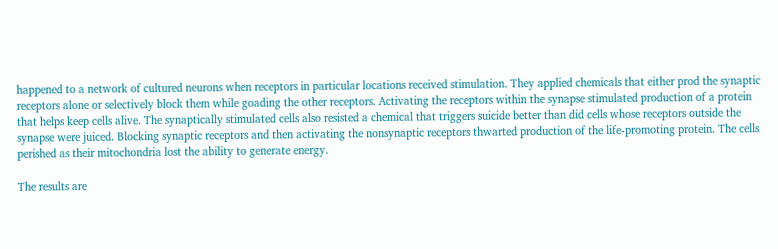happened to a network of cultured neurons when receptors in particular locations received stimulation. They applied chemicals that either prod the synaptic receptors alone or selectively block them while goading the other receptors. Activating the receptors within the synapse stimulated production of a protein that helps keep cells alive. The synaptically stimulated cells also resisted a chemical that triggers suicide better than did cells whose receptors outside the synapse were juiced. Blocking synaptic receptors and then activating the nonsynaptic receptors thwarted production of the life-promoting protein. The cells perished as their mitochondria lost the ability to generate energy.

The results are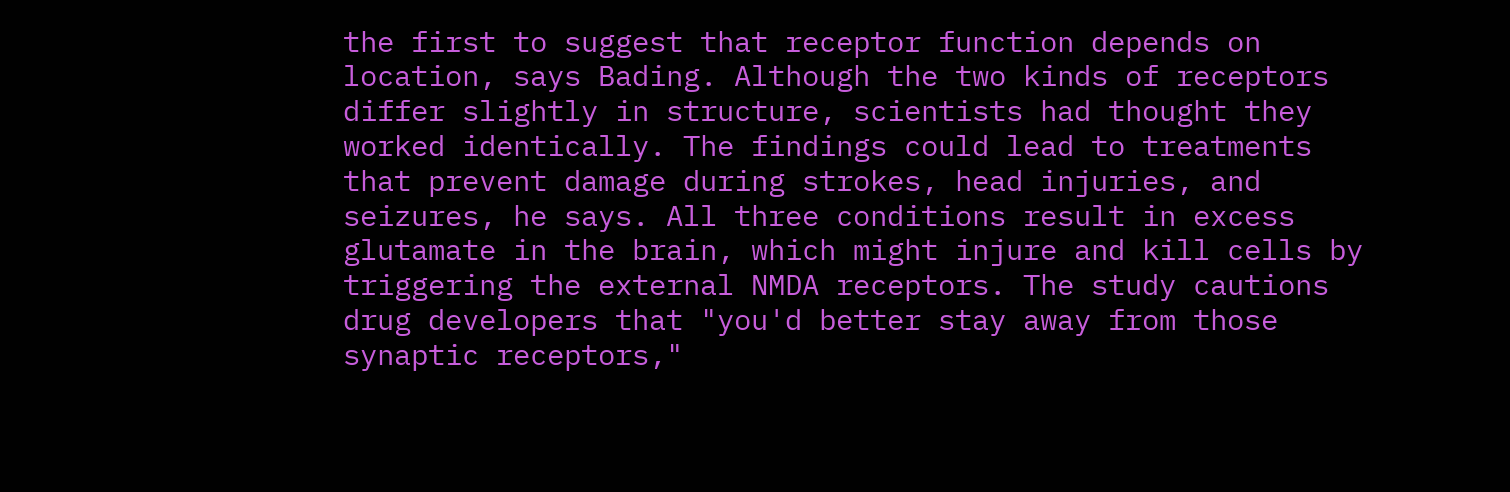the first to suggest that receptor function depends on location, says Bading. Although the two kinds of receptors differ slightly in structure, scientists had thought they worked identically. The findings could lead to treatments that prevent damage during strokes, head injuries, and seizures, he says. All three conditions result in excess glutamate in the brain, which might injure and kill cells by triggering the external NMDA receptors. The study cautions drug developers that "you'd better stay away from those synaptic receptors,"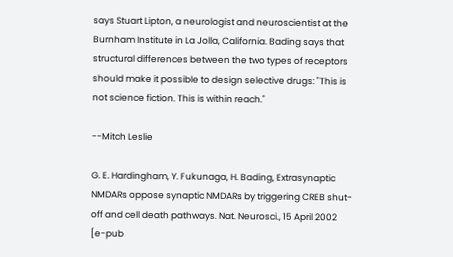says Stuart Lipton, a neurologist and neuroscientist at the Burnham Institute in La Jolla, California. Bading says that structural differences between the two types of receptors should make it possible to design selective drugs: "This is not science fiction. This is within reach."

--Mitch Leslie

G. E. Hardingham, Y. Fukunaga, H. Bading, Extrasynaptic NMDARs oppose synaptic NMDARs by triggering CREB shut-off and cell death pathways. Nat. Neurosci., 15 April 2002 [e-pub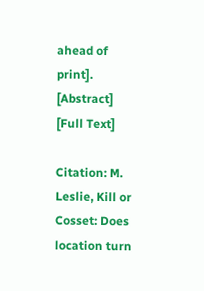ahead of print]. [Abstract] [Full Text]

Citation: M. Leslie, Kill or Cosset: Does location turn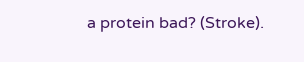a protein bad? (Stroke).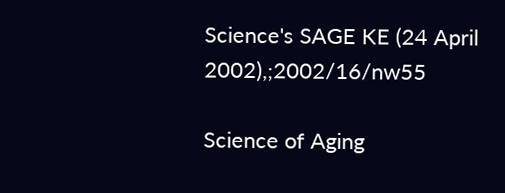Science's SAGE KE (24 April 2002),;2002/16/nw55

Science of Aging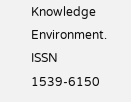Knowledge Environment. ISSN 1539-6150